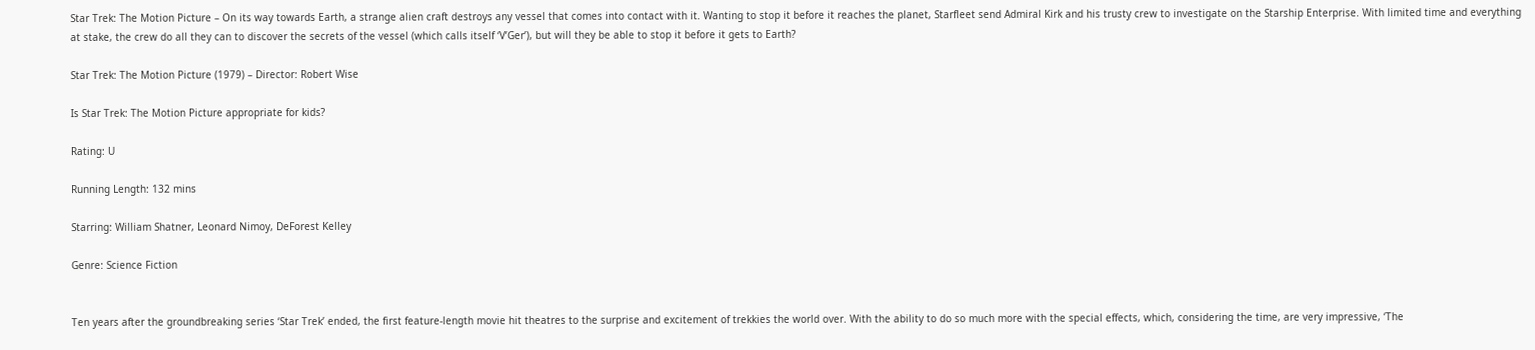Star Trek: The Motion Picture – On its way towards Earth, a strange alien craft destroys any vessel that comes into contact with it. Wanting to stop it before it reaches the planet, Starfleet send Admiral Kirk and his trusty crew to investigate on the Starship Enterprise. With limited time and everything at stake, the crew do all they can to discover the secrets of the vessel (which calls itself ‘V’Ger’), but will they be able to stop it before it gets to Earth?

Star Trek: The Motion Picture (1979) – Director: Robert Wise

Is Star Trek: The Motion Picture appropriate for kids?

Rating: U

Running Length: 132 mins

Starring: William Shatner, Leonard Nimoy, DeForest Kelley

Genre: Science Fiction


Ten years after the groundbreaking series ‘Star Trek’ ended, the first feature-length movie hit theatres to the surprise and excitement of trekkies the world over. With the ability to do so much more with the special effects, which, considering the time, are very impressive, ‘The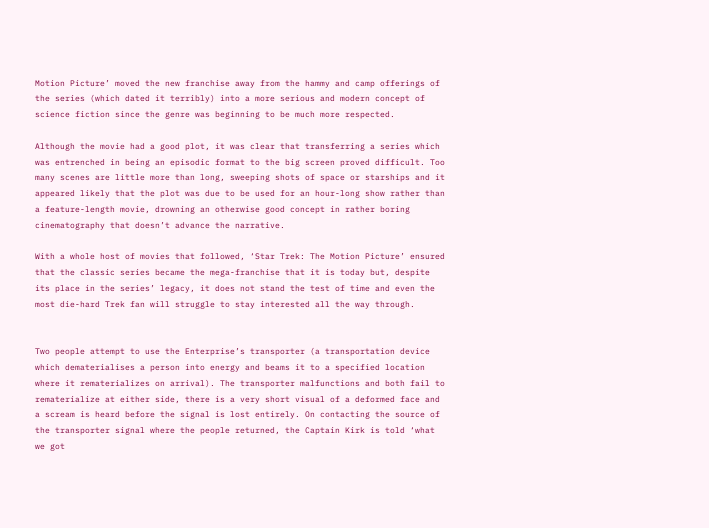Motion Picture’ moved the new franchise away from the hammy and camp offerings of the series (which dated it terribly) into a more serious and modern concept of science fiction since the genre was beginning to be much more respected.

Although the movie had a good plot, it was clear that transferring a series which was entrenched in being an episodic format to the big screen proved difficult. Too many scenes are little more than long, sweeping shots of space or starships and it appeared likely that the plot was due to be used for an hour-long show rather than a feature-length movie, drowning an otherwise good concept in rather boring cinematography that doesn’t advance the narrative.

With a whole host of movies that followed, ‘Star Trek: The Motion Picture’ ensured that the classic series became the mega-franchise that it is today but, despite its place in the series’ legacy, it does not stand the test of time and even the most die-hard Trek fan will struggle to stay interested all the way through.


Two people attempt to use the Enterprise’s transporter (a transportation device which dematerialises a person into energy and beams it to a specified location where it rematerializes on arrival). The transporter malfunctions and both fail to rematerialize at either side, there is a very short visual of a deformed face and a scream is heard before the signal is lost entirely. On contacting the source of the transporter signal where the people returned, the Captain Kirk is told ‘what we got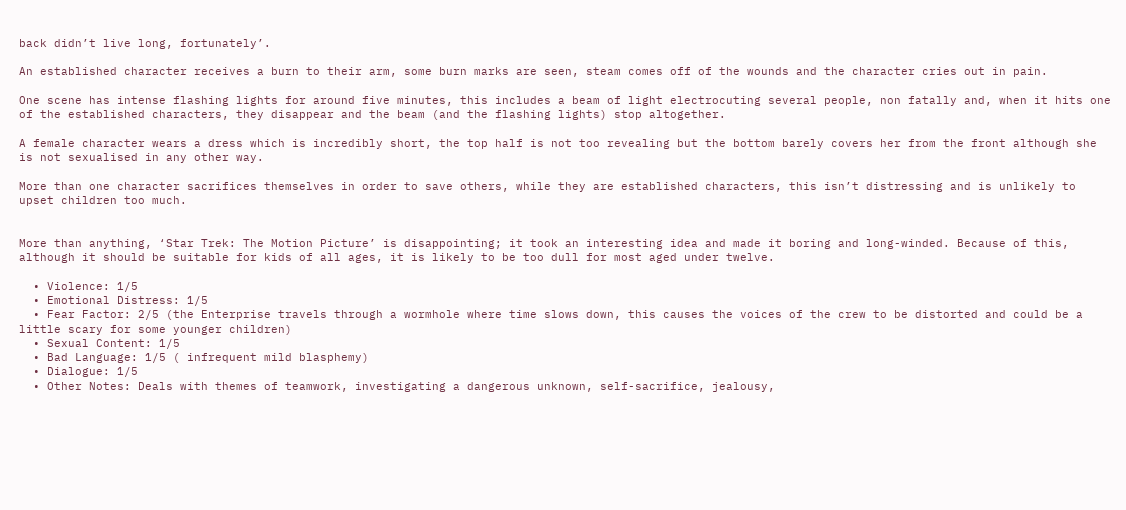back didn’t live long, fortunately’.

An established character receives a burn to their arm, some burn marks are seen, steam comes off of the wounds and the character cries out in pain.

One scene has intense flashing lights for around five minutes, this includes a beam of light electrocuting several people, non fatally and, when it hits one of the established characters, they disappear and the beam (and the flashing lights) stop altogether.

A female character wears a dress which is incredibly short, the top half is not too revealing but the bottom barely covers her from the front although she is not sexualised in any other way.

More than one character sacrifices themselves in order to save others, while they are established characters, this isn’t distressing and is unlikely to upset children too much.


More than anything, ‘Star Trek: The Motion Picture’ is disappointing; it took an interesting idea and made it boring and long-winded. Because of this, although it should be suitable for kids of all ages, it is likely to be too dull for most aged under twelve.

  • Violence: 1/5
  • Emotional Distress: 1/5
  • Fear Factor: 2/5 (the Enterprise travels through a wormhole where time slows down, this causes the voices of the crew to be distorted and could be a little scary for some younger children)
  • Sexual Content: 1/5
  • Bad Language: 1/5 ( infrequent mild blasphemy)
  • Dialogue: 1/5
  • Other Notes: Deals with themes of teamwork, investigating a dangerous unknown, self-sacrifice, jealousy,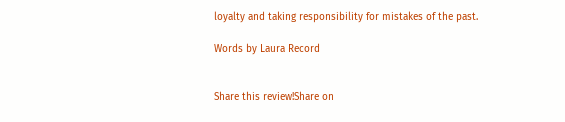loyalty and taking responsibility for mistakes of the past.

Words by Laura Record


Share this review!Share on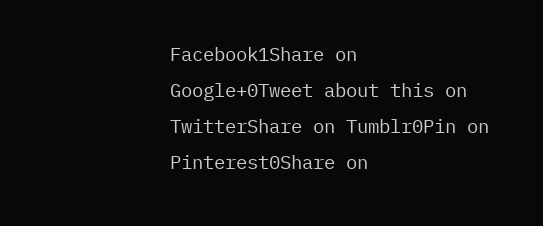Facebook1Share on Google+0Tweet about this on TwitterShare on Tumblr0Pin on Pinterest0Share on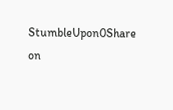StumbleUpon0Share on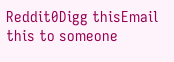Reddit0Digg thisEmail this to someone